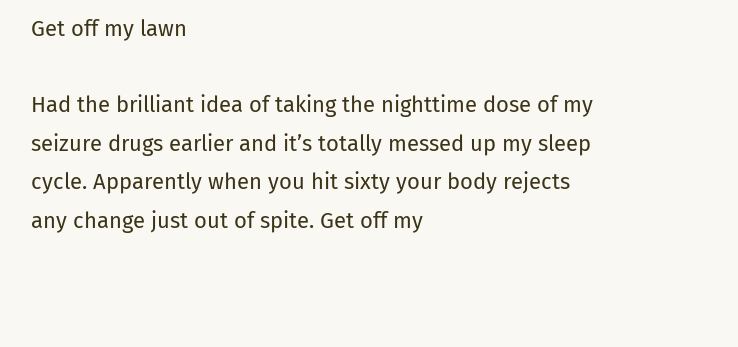Get off my lawn

Had the brilliant idea of taking the nighttime dose of my seizure drugs earlier and it’s totally messed up my sleep cycle. Apparently when you hit sixty your body rejects any change just out of spite. Get off my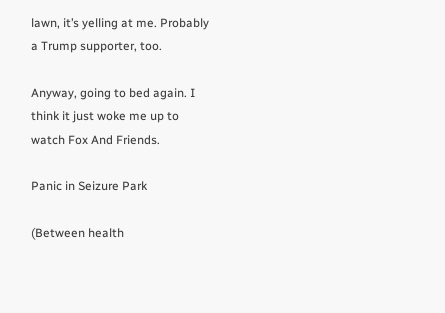lawn, it’s yelling at me. Probably a Trump supporter, too.

Anyway, going to bed again. I think it just woke me up to watch Fox And Friends.

Panic in Seizure Park

(Between health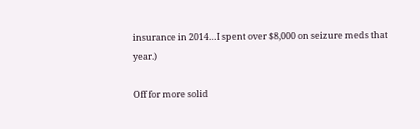insurance in 2014…I spent over $8,000 on seizure meds that year.)

Off for more solid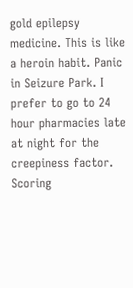gold epilepsy medicine. This is like a heroin habit. Panic in Seizure Park. I prefer to go to 24 hour pharmacies late at night for the creepiness factor. Scoring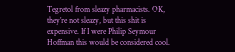Tegretol from sleazy pharmacists. OK, they’re not sleazy, but this shit is expensive. If I were Philip Seymour Hoffman this would be considered cool.